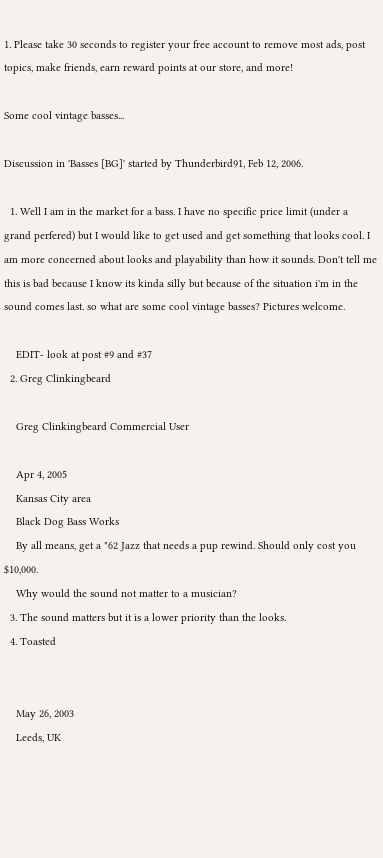1. Please take 30 seconds to register your free account to remove most ads, post topics, make friends, earn reward points at our store, and more!

Some cool vintage basses...

Discussion in 'Basses [BG]' started by Thunderbird91, Feb 12, 2006.

  1. Well I am in the market for a bass. I have no specific price limit (under a grand perfered) but I would like to get used and get something that looks cool. I am more concerned about looks and playability than how it sounds. Don't tell me this is bad because I know its kinda silly but because of the situation i'm in the sound comes last. so what are some cool vintage basses? Pictures welcome.

    EDIT- look at post #9 and #37
  2. Greg Clinkingbeard

    Greg Clinkingbeard Commercial User

    Apr 4, 2005
    Kansas City area
    Black Dog Bass Works
    By all means, get a "62 Jazz that needs a pup rewind. Should only cost you $10,000.
    Why would the sound not matter to a musician?
  3. The sound matters but it is a lower priority than the looks.
  4. Toasted


    May 26, 2003
    Leeds, UK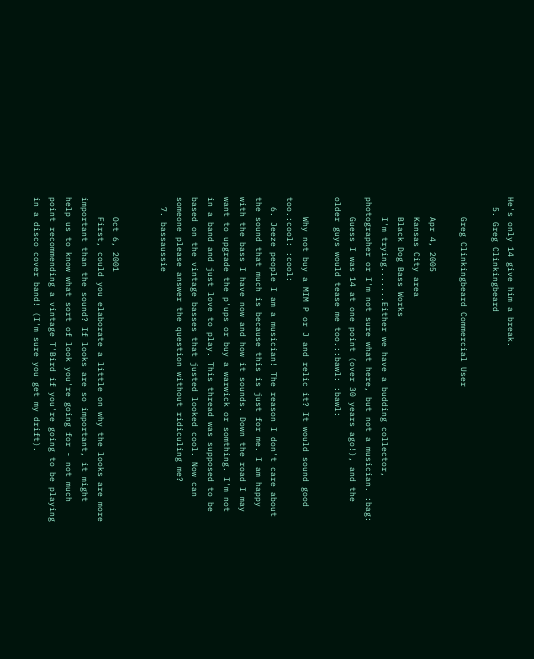He's only 14 give him a break.
  5. Greg Clinkingbeard

    Greg Clinkingbeard Commercial User

    Apr 4, 2005
    Kansas City area
    Black Dog Bass Works
    I'm trying.......Either we have a budding collector, photographer or I'm not sure what here, but not a musician. :bag:
    Guess I was 14 at one point (over 30 years ago!), and the older guys would tease me too.::bawl: :bawl:

    Why not buy a MIM P or J and relic it? It would sound good too.:cool: :cool:
  6. Jeeze people I am a musician! The reason I don't care about the sound that much is because this is just for me. I am happy with the bass I have now and how it sounds. Down the road I may want to upgrade the p'ups or buy a warwick or somthing. I'm not in a band and just love to play. This thread was supposed to be based on the vintage basses that justed looked cool. Now can someone please answer the question without ridiculing me?
  7. bassaussie


    Oct 6, 2001
    First, could you elaborate a little on why the looks are more important than the sound? If looks are so important, it might help us to know what sort of look you're going for - not much point recommending a vintage T'Bird if you're going to be playing in a disco cover band! (I'm sure you get my drift).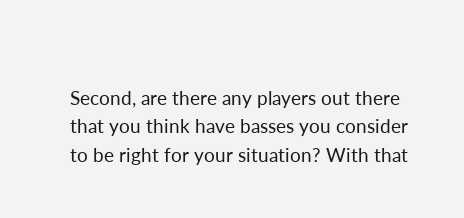Second, are there any players out there that you think have basses you consider to be right for your situation? With that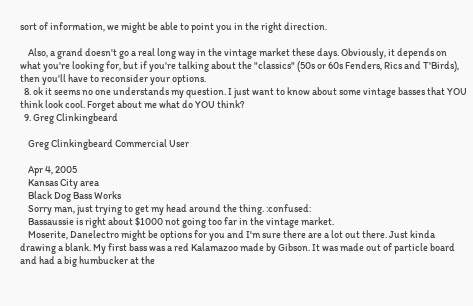sort of information, we might be able to point you in the right direction.

    Also, a grand doesn't go a real long way in the vintage market these days. Obviously, it depends on what you're looking for, but if you're talking about the "classics" (50s or 60s Fenders, Rics and T'Birds), then you'll have to reconsider your options.
  8. ok it seems no one understands my question. I just want to know about some vintage basses that YOU think look cool. Forget about me what do YOU think?
  9. Greg Clinkingbeard

    Greg Clinkingbeard Commercial User

    Apr 4, 2005
    Kansas City area
    Black Dog Bass Works
    Sorry man, just trying to get my head around the thing. :confused:
    Bassaussie is right about $1000 not going too far in the vintage market.
    Moserite, Danelectro might be options for you and I'm sure there are a lot out there. Just kinda drawing a blank. My first bass was a red Kalamazoo made by Gibson. It was made out of particle board and had a big humbucker at the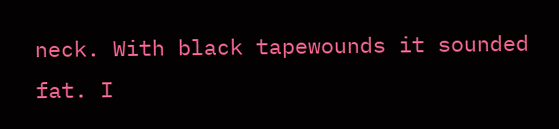neck. With black tapewounds it sounded fat. I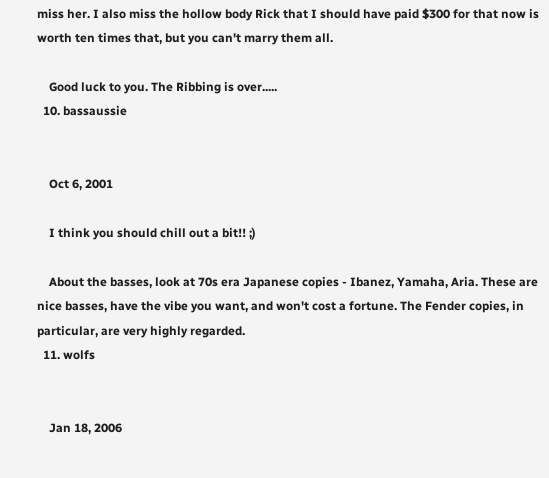miss her. I also miss the hollow body Rick that I should have paid $300 for that now is worth ten times that, but you can't marry them all.

    Good luck to you. The Ribbing is over.....
  10. bassaussie


    Oct 6, 2001

    I think you should chill out a bit!! ;)

    About the basses, look at 70s era Japanese copies - Ibanez, Yamaha, Aria. These are nice basses, have the vibe you want, and won't cost a fortune. The Fender copies, in particular, are very highly regarded.
  11. wolfs


    Jan 18, 2006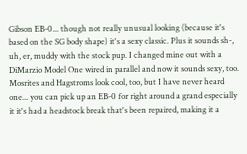Gibson EB-0... though not really unusual looking (because it's based on the SG body shape) it's a sexy classic. Plus it sounds sh-, uh, er, muddy with the stock pup. I changed mine out with a DiMarzio Model One wired in parallel and now it sounds sexy, too. Mosrites and Hagstroms look cool, too, but I have never heard one... you can pick up an EB-0 for right around a grand especially it it's had a headstock break that's been repaired, making it a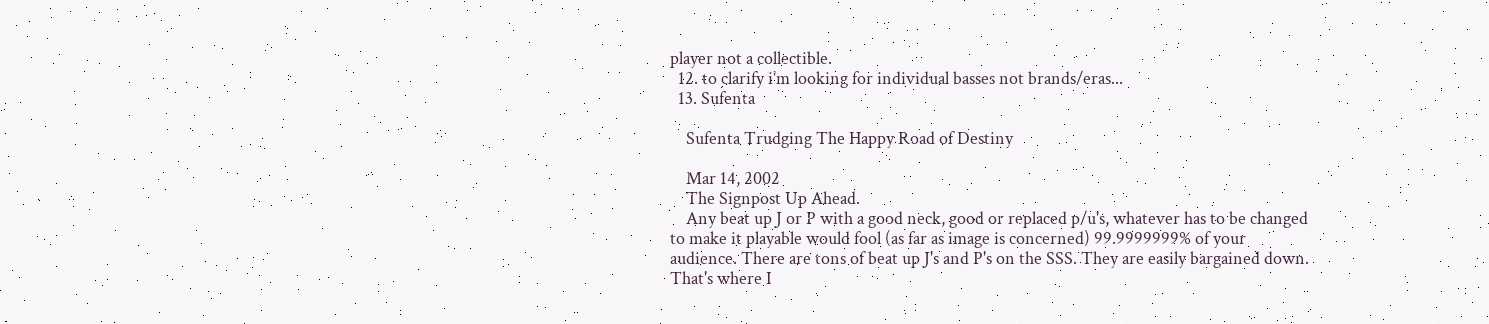player not a collectible.
  12. to clarify i'm looking for individual basses not brands/eras...
  13. Sufenta

    Sufenta Trudging The Happy Road of Destiny

    Mar 14, 2002
    The Signpost Up Ahead.
    Any beat up J or P with a good neck, good or replaced p/u's, whatever has to be changed to make it playable would fool (as far as image is concerned) 99.9999999% of your audience. There are tons of beat up J's and P's on the SSS. They are easily bargained down. That's where I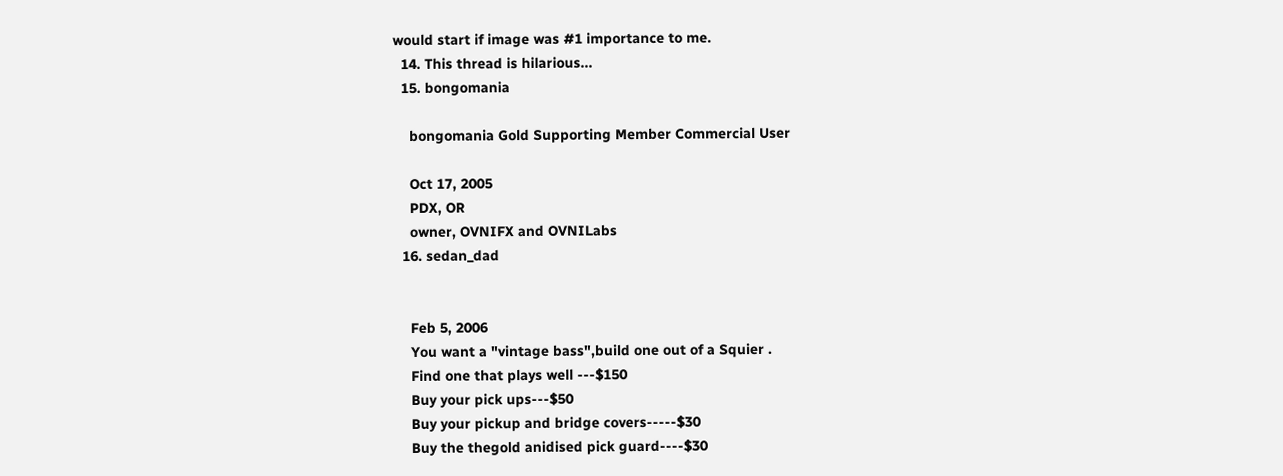would start if image was #1 importance to me.
  14. This thread is hilarious...
  15. bongomania

    bongomania Gold Supporting Member Commercial User

    Oct 17, 2005
    PDX, OR
    owner, OVNIFX and OVNILabs
  16. sedan_dad


    Feb 5, 2006
    You want a "vintage bass",build one out of a Squier .
    Find one that plays well ---$150
    Buy your pick ups---$50
    Buy your pickup and bridge covers-----$30
    Buy the thegold anidised pick guard----$30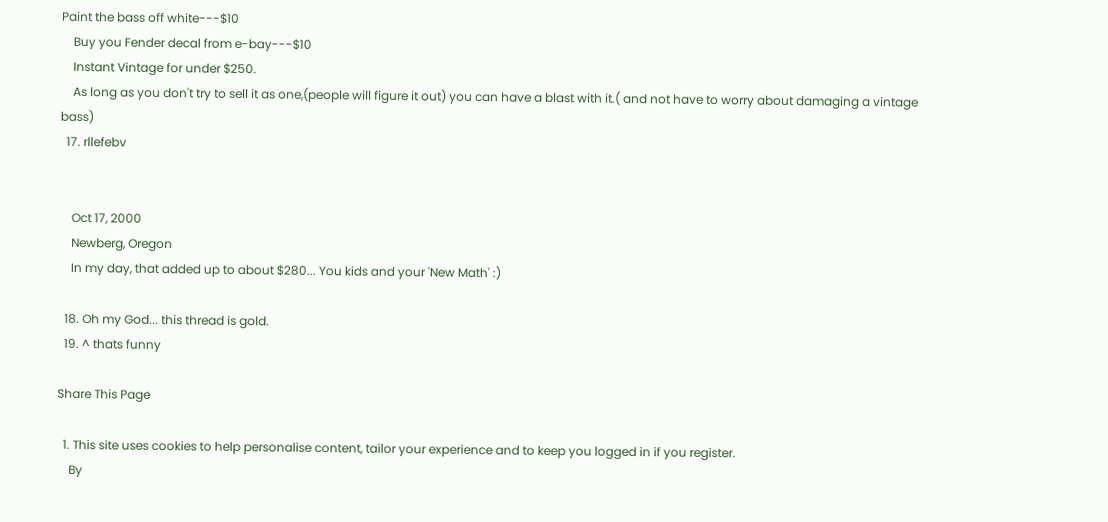Paint the bass off white---$10
    Buy you Fender decal from e-bay---$10
    Instant Vintage for under $250.
    As long as you don't try to sell it as one,(people will figure it out) you can have a blast with it.( and not have to worry about damaging a vintage bass)
  17. rllefebv


    Oct 17, 2000
    Newberg, Oregon
    In my day, that added up to about $280... You kids and your 'New Math' :)

  18. Oh my God... this thread is gold.
  19. ^ thats funny

Share This Page

  1. This site uses cookies to help personalise content, tailor your experience and to keep you logged in if you register.
    By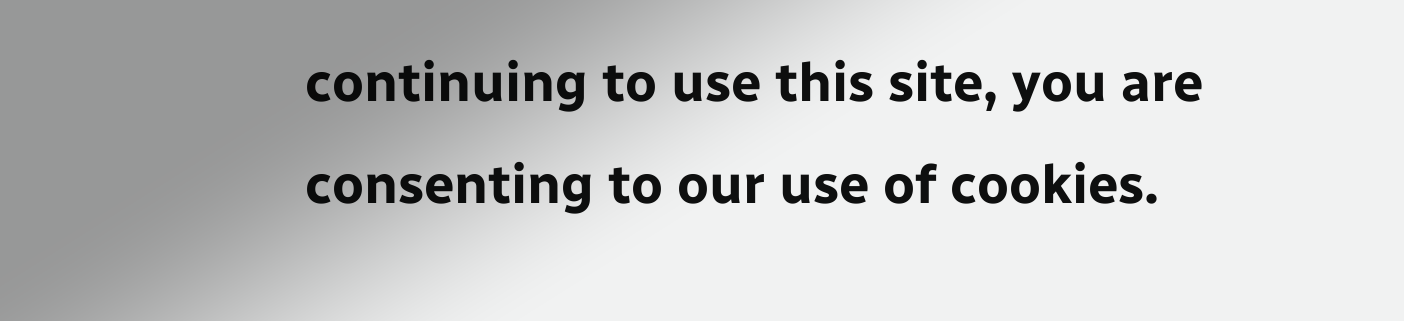continuing to use this site, you are consenting to our use of cookies.